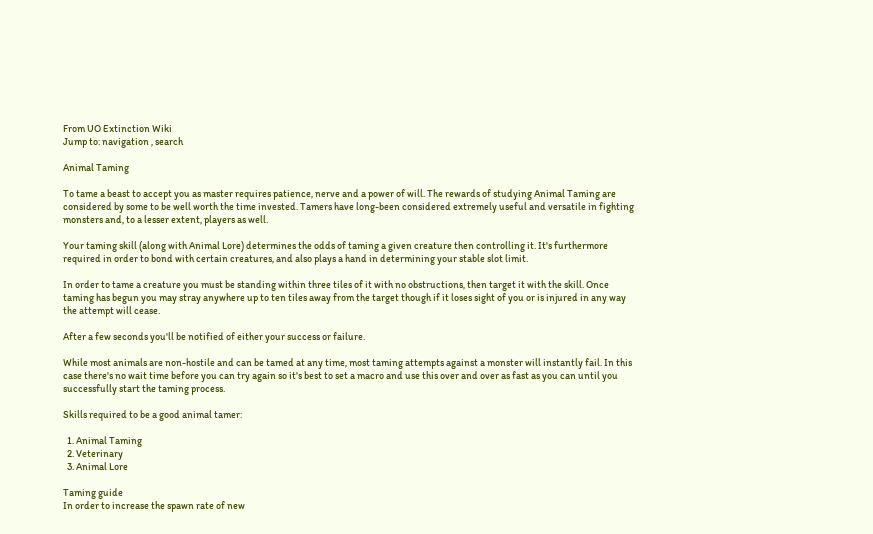From UO Extinction Wiki
Jump to: navigation , search

Animal Taming

To tame a beast to accept you as master requires patience, nerve and a power of will. The rewards of studying Animal Taming are considered by some to be well worth the time invested. Tamers have long-been considered extremely useful and versatile in fighting monsters and, to a lesser extent, players as well.

Your taming skill (along with Animal Lore) determines the odds of taming a given creature then controlling it. It's furthermore required in order to bond with certain creatures, and also plays a hand in determining your stable slot limit.

In order to tame a creature you must be standing within three tiles of it with no obstructions, then target it with the skill. Once taming has begun you may stray anywhere up to ten tiles away from the target though if it loses sight of you or is injured in any way the attempt will cease.

After a few seconds you'll be notified of either your success or failure.

While most animals are non-hostile and can be tamed at any time, most taming attempts against a monster will instantly fail. In this case there's no wait time before you can try again so it's best to set a macro and use this over and over as fast as you can until you successfully start the taming process.

Skills required to be a good animal tamer:

  1. Animal Taming
  2. Veterinary
  3. Animal Lore

Taming guide
In order to increase the spawn rate of new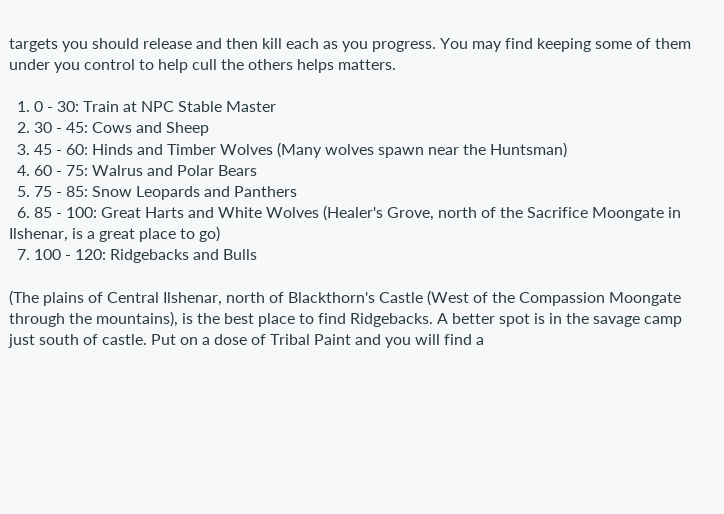targets you should release and then kill each as you progress. You may find keeping some of them under you control to help cull the others helps matters.

  1. 0 - 30: Train at NPC Stable Master
  2. 30 - 45: Cows and Sheep
  3. 45 - 60: Hinds and Timber Wolves (Many wolves spawn near the Huntsman)
  4. 60 - 75: Walrus and Polar Bears
  5. 75 - 85: Snow Leopards and Panthers
  6. 85 - 100: Great Harts and White Wolves (Healer's Grove, north of the Sacrifice Moongate in Ilshenar, is a great place to go)
  7. 100 - 120: Ridgebacks and Bulls

(The plains of Central Ilshenar, north of Blackthorn's Castle (West of the Compassion Moongate through the mountains), is the best place to find Ridgebacks. A better spot is in the savage camp just south of castle. Put on a dose of Tribal Paint and you will find a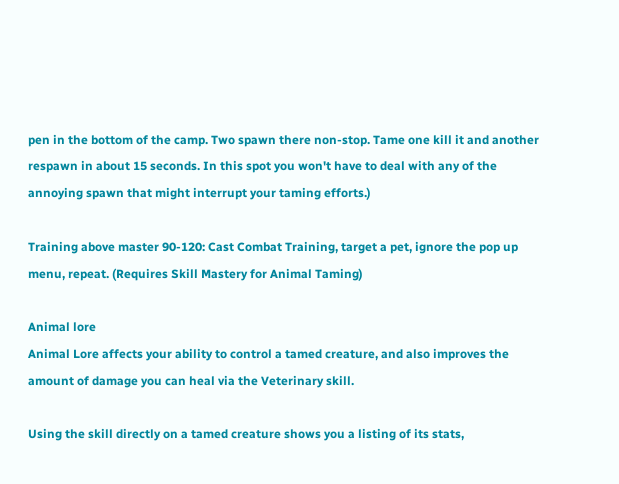pen in the bottom of the camp. Two spawn there non-stop. Tame one kill it and another respawn in about 15 seconds. In this spot you won't have to deal with any of the annoying spawn that might interrupt your taming efforts.)

Training above master 90-120: Cast Combat Training, target a pet, ignore the pop up menu, repeat. (Requires Skill Mastery for Animal Taming)

Animal lore
Animal Lore affects your ability to control a tamed creature, and also improves the amount of damage you can heal via the Veterinary skill.

Using the skill directly on a tamed creature shows you a listing of its stats,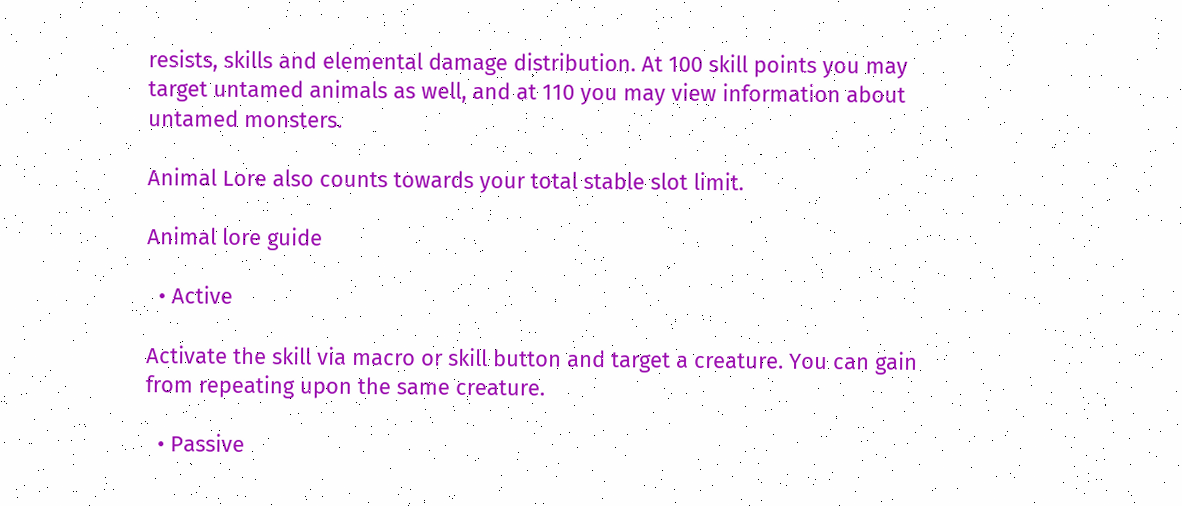resists, skills and elemental damage distribution. At 100 skill points you may target untamed animals as well, and at 110 you may view information about untamed monsters.

Animal Lore also counts towards your total stable slot limit.

Animal lore guide

  • Active

Activate the skill via macro or skill button and target a creature. You can gain from repeating upon the same creature.

  • Passive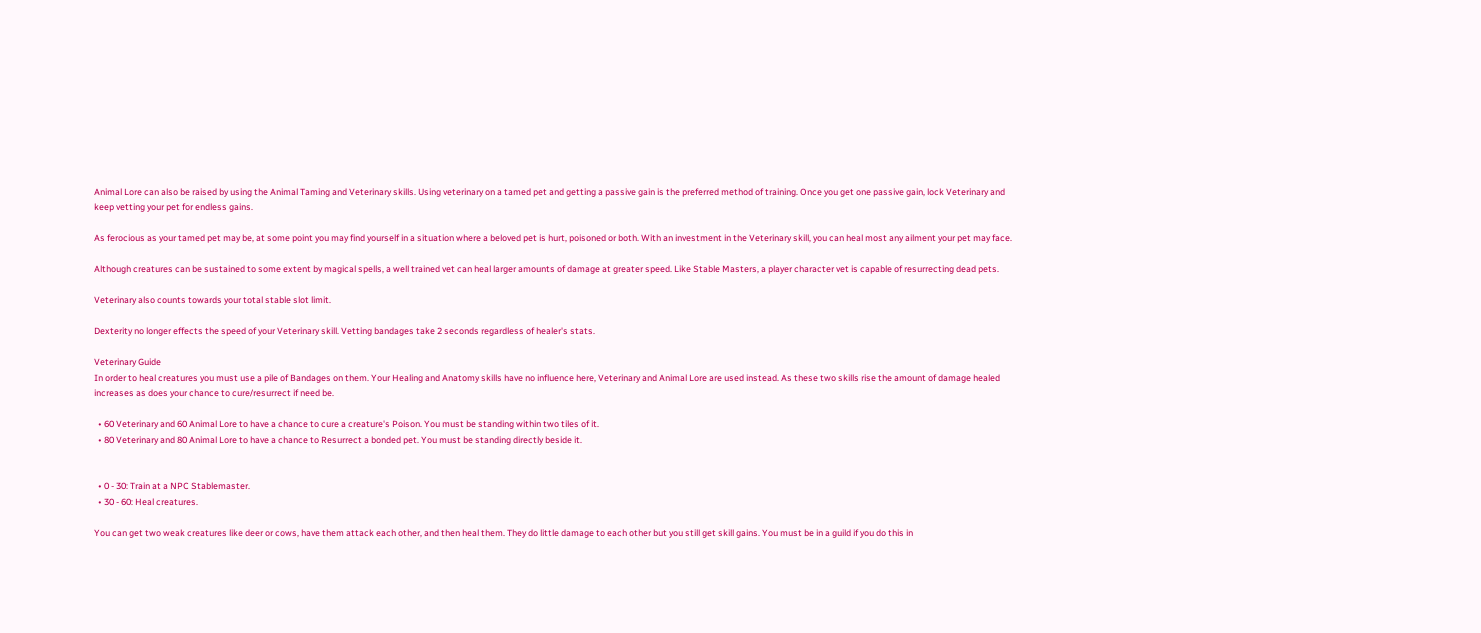Animal Lore can also be raised by using the Animal Taming and Veterinary skills. Using veterinary on a tamed pet and getting a passive gain is the preferred method of training. Once you get one passive gain, lock Veterinary and keep vetting your pet for endless gains.

As ferocious as your tamed pet may be, at some point you may find yourself in a situation where a beloved pet is hurt, poisoned or both. With an investment in the Veterinary skill, you can heal most any ailment your pet may face.

Although creatures can be sustained to some extent by magical spells, a well trained vet can heal larger amounts of damage at greater speed. Like Stable Masters, a player character vet is capable of resurrecting dead pets.

Veterinary also counts towards your total stable slot limit.

Dexterity no longer effects the speed of your Veterinary skill. Vetting bandages take 2 seconds regardless of healer's stats.

Veterinary Guide
In order to heal creatures you must use a pile of Bandages on them. Your Healing and Anatomy skills have no influence here, Veterinary and Animal Lore are used instead. As these two skills rise the amount of damage healed increases as does your chance to cure/resurrect if need be.

  • 60 Veterinary and 60 Animal Lore to have a chance to cure a creature's Poison. You must be standing within two tiles of it.
  • 80 Veterinary and 80 Animal Lore to have a chance to Resurrect a bonded pet. You must be standing directly beside it.


  • 0 - 30: Train at a NPC Stablemaster.
  • 30 - 60: Heal creatures.

You can get two weak creatures like deer or cows, have them attack each other, and then heal them. They do little damage to each other but you still get skill gains. You must be in a guild if you do this in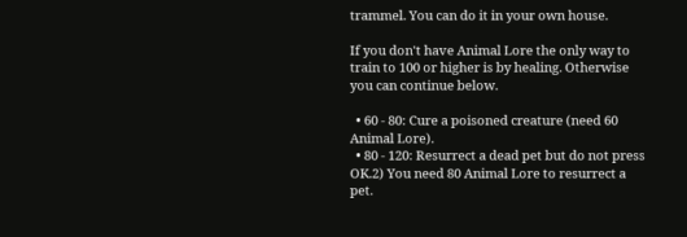trammel. You can do it in your own house.

If you don't have Animal Lore the only way to train to 100 or higher is by healing. Otherwise you can continue below.

  • 60 - 80: Cure a poisoned creature (need 60 Animal Lore).
  • 80 - 120: Resurrect a dead pet but do not press OK.2) You need 80 Animal Lore to resurrect a pet.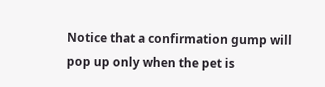Notice that a confirmation gump will pop up only when the pet is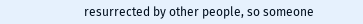resurrected by other people, so someone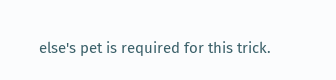else's pet is required for this trick.